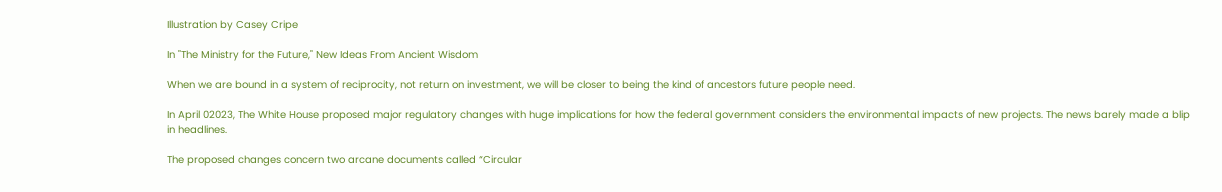Illustration by Casey Cripe

In "The Ministry for the Future," New Ideas From Ancient Wisdom

When we are bound in a system of reciprocity, not return on investment, we will be closer to being the kind of ancestors future people need.

In April 02023, The White House proposed major regulatory changes with huge implications for how the federal government considers the environmental impacts of new projects. The news barely made a blip in headlines.

The proposed changes concern two arcane documents called “Circular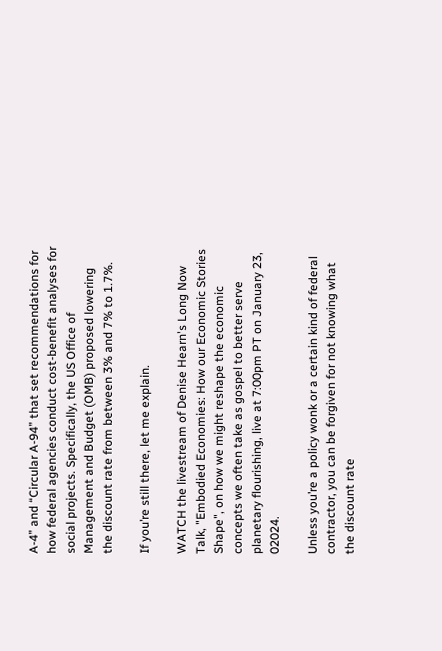A-4” and “Circular A-94” that set recommendations for how federal agencies conduct cost-benefit analyses for social projects. Specifically, the US Office of Management and Budget (OMB) proposed lowering the discount rate from between 3% and 7% to 1.7%.

If you’re still there, let me explain.

WATCH the livestream of Denise Hearn's Long Now Talk, "Embodied Economies: How our Economic Stories Shape", on how we might reshape the economic concepts we often take as gospel to better serve planetary flourishing, live at 7:00pm PT on January 23, 02024.

Unless you’re a policy wonk or a certain kind of federal contractor, you can be forgiven for not knowing what the discount rate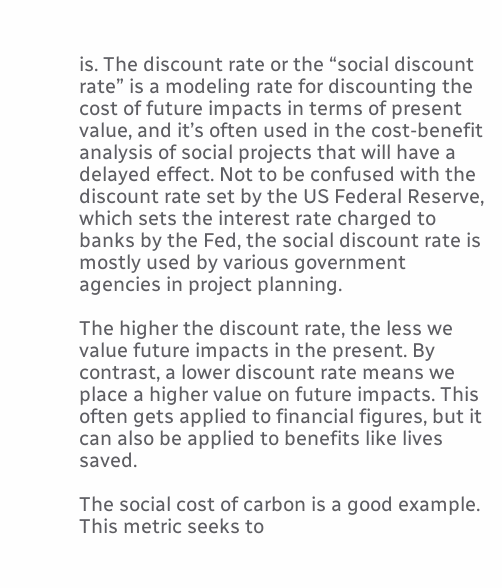is. The discount rate or the “social discount rate” is a modeling rate for discounting the cost of future impacts in terms of present value, and it’s often used in the cost-benefit analysis of social projects that will have a delayed effect. Not to be confused with the discount rate set by the US Federal Reserve, which sets the interest rate charged to banks by the Fed, the social discount rate is mostly used by various government agencies in project planning.

The higher the discount rate, the less we value future impacts in the present. By contrast, a lower discount rate means we place a higher value on future impacts. This often gets applied to financial figures, but it can also be applied to benefits like lives saved.

The social cost of carbon is a good example. This metric seeks to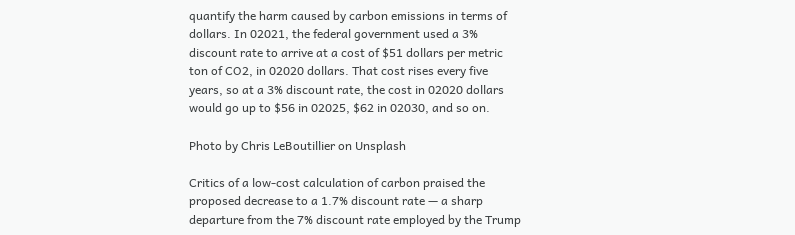quantify the harm caused by carbon emissions in terms of dollars. In 02021, the federal government used a 3% discount rate to arrive at a cost of $51 dollars per metric ton of CO2, in 02020 dollars. That cost rises every five years, so at a 3% discount rate, the cost in 02020 dollars would go up to $56 in 02025, $62 in 02030, and so on.

Photo by Chris LeBoutillier on Unsplash

Critics of a low-cost calculation of carbon praised the proposed decrease to a 1.7% discount rate — a sharp departure from the 7% discount rate employed by the Trump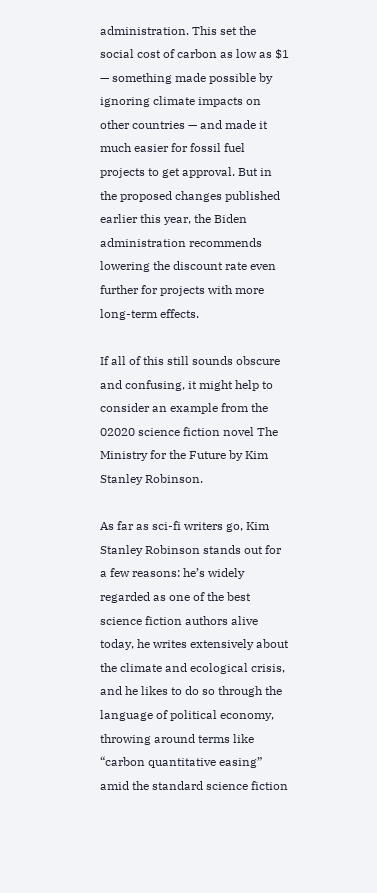administration. This set the social cost of carbon as low as $1 — something made possible by ignoring climate impacts on other countries — and made it much easier for fossil fuel projects to get approval. But in the proposed changes published earlier this year, the Biden administration recommends lowering the discount rate even further for projects with more long-term effects.

If all of this still sounds obscure and confusing, it might help to consider an example from the 02020 science fiction novel The Ministry for the Future by Kim Stanley Robinson.

As far as sci-fi writers go, Kim Stanley Robinson stands out for a few reasons: he’s widely regarded as one of the best science fiction authors alive today, he writes extensively about the climate and ecological crisis, and he likes to do so through the language of political economy, throwing around terms like “carbon quantitative easing” amid the standard science fiction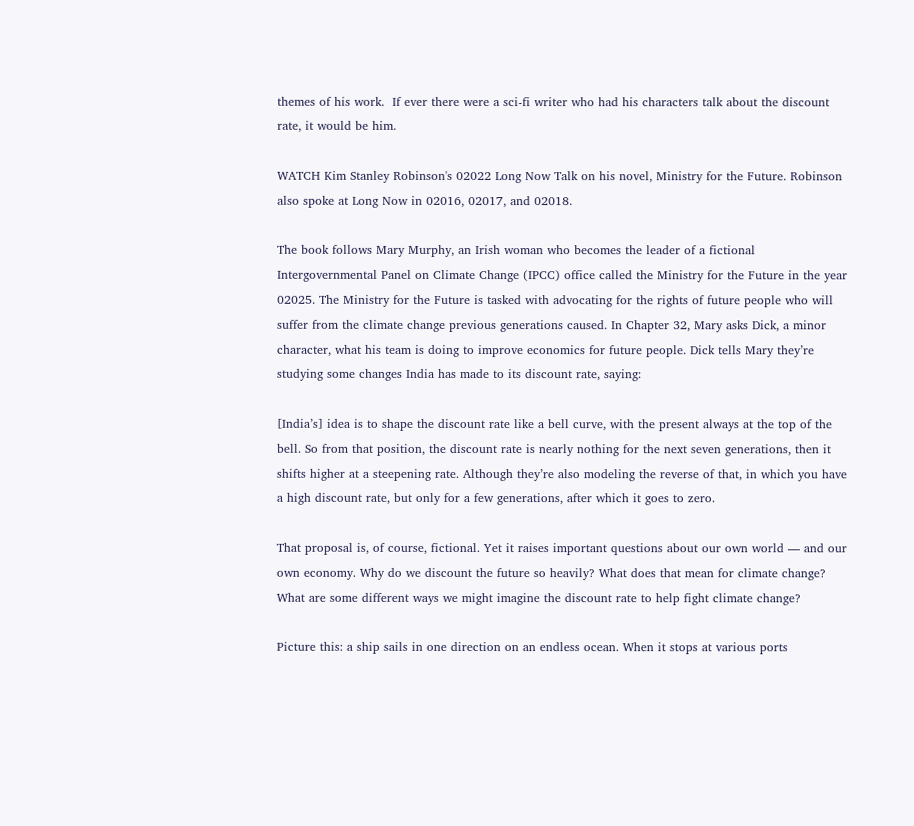themes of his work.  If ever there were a sci-fi writer who had his characters talk about the discount rate, it would be him.

WATCH Kim Stanley Robinson's 02022 Long Now Talk on his novel, Ministry for the Future. Robinson also spoke at Long Now in 02016, 02017, and 02018.

The book follows Mary Murphy, an Irish woman who becomes the leader of a fictional Intergovernmental Panel on Climate Change (IPCC) office called the Ministry for the Future in the year 02025. The Ministry for the Future is tasked with advocating for the rights of future people who will suffer from the climate change previous generations caused. In Chapter 32, Mary asks Dick, a minor character, what his team is doing to improve economics for future people. Dick tells Mary they’re studying some changes India has made to its discount rate, saying:

[India’s] idea is to shape the discount rate like a bell curve, with the present always at the top of the bell. So from that position, the discount rate is nearly nothing for the next seven generations, then it shifts higher at a steepening rate. Although they’re also modeling the reverse of that, in which you have a high discount rate, but only for a few generations, after which it goes to zero.

That proposal is, of course, fictional. Yet it raises important questions about our own world — and our own economy. Why do we discount the future so heavily? What does that mean for climate change? What are some different ways we might imagine the discount rate to help fight climate change?

Picture this: a ship sails in one direction on an endless ocean. When it stops at various ports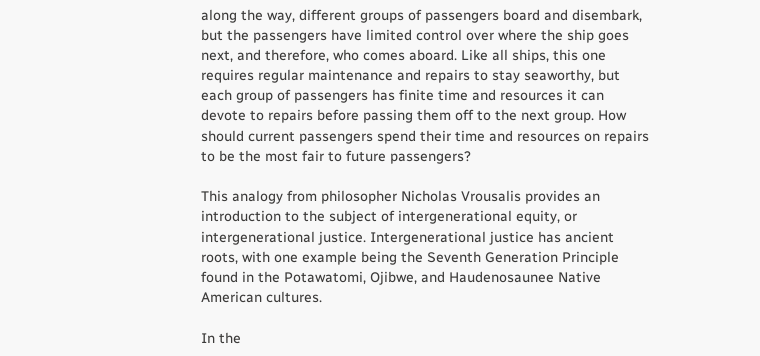along the way, different groups of passengers board and disembark, but the passengers have limited control over where the ship goes next, and therefore, who comes aboard. Like all ships, this one requires regular maintenance and repairs to stay seaworthy, but each group of passengers has finite time and resources it can devote to repairs before passing them off to the next group. How should current passengers spend their time and resources on repairs to be the most fair to future passengers?

This analogy from philosopher Nicholas Vrousalis provides an introduction to the subject of intergenerational equity, or intergenerational justice. Intergenerational justice has ancient roots, with one example being the Seventh Generation Principle found in the Potawatomi, Ojibwe, and Haudenosaunee Native American cultures.

In the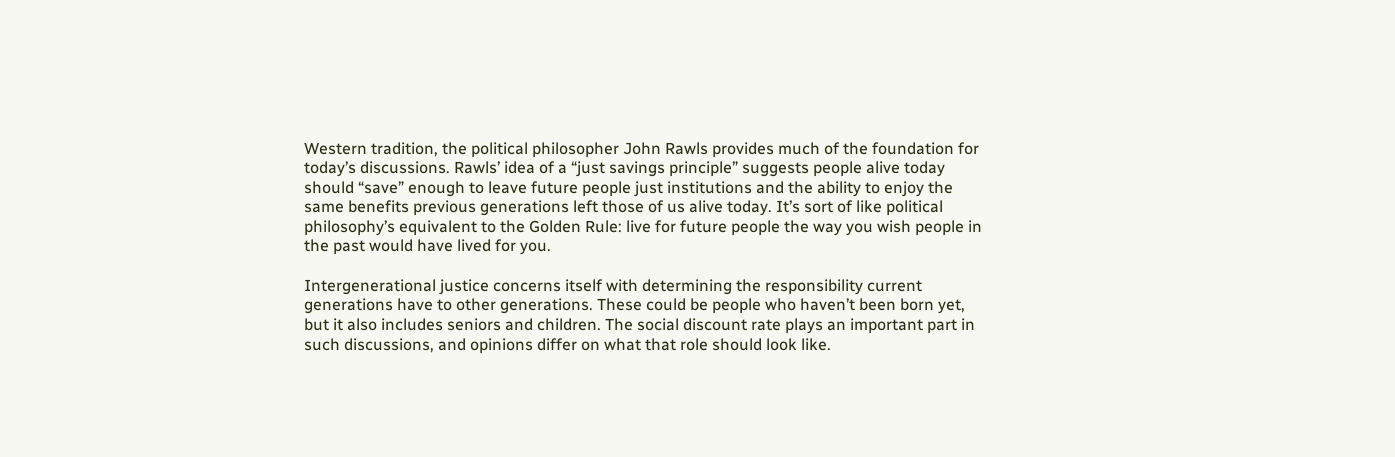Western tradition, the political philosopher John Rawls provides much of the foundation for today’s discussions. Rawls’ idea of a “just savings principle” suggests people alive today should “save” enough to leave future people just institutions and the ability to enjoy the same benefits previous generations left those of us alive today. It’s sort of like political philosophy’s equivalent to the Golden Rule: live for future people the way you wish people in the past would have lived for you.

Intergenerational justice concerns itself with determining the responsibility current generations have to other generations. These could be people who haven’t been born yet, but it also includes seniors and children. The social discount rate plays an important part in such discussions, and opinions differ on what that role should look like.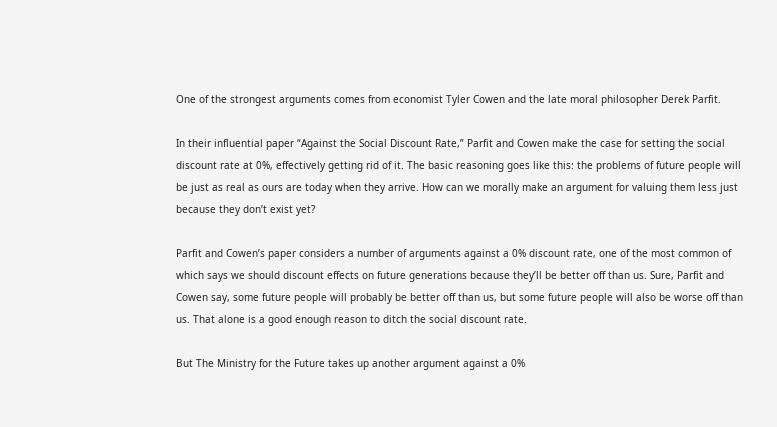One of the strongest arguments comes from economist Tyler Cowen and the late moral philosopher Derek Parfit.

In their influential paper “Against the Social Discount Rate,” Parfit and Cowen make the case for setting the social discount rate at 0%, effectively getting rid of it. The basic reasoning goes like this: the problems of future people will be just as real as ours are today when they arrive. How can we morally make an argument for valuing them less just because they don’t exist yet?

Parfit and Cowen’s paper considers a number of arguments against a 0% discount rate, one of the most common of which says we should discount effects on future generations because they’ll be better off than us. Sure, Parfit and Cowen say, some future people will probably be better off than us, but some future people will also be worse off than us. That alone is a good enough reason to ditch the social discount rate.

But The Ministry for the Future takes up another argument against a 0%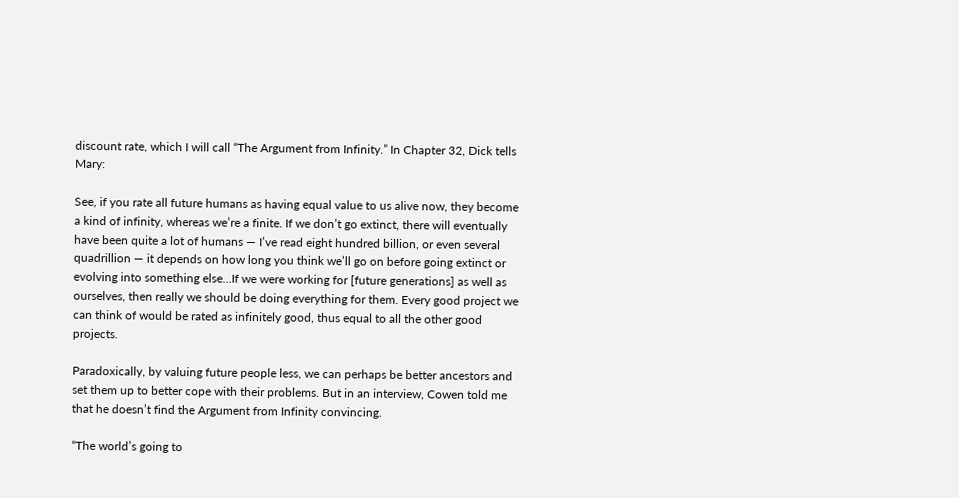discount rate, which I will call “The Argument from Infinity.” In Chapter 32, Dick tells Mary:

See, if you rate all future humans as having equal value to us alive now, they become a kind of infinity, whereas we’re a finite. If we don’t go extinct, there will eventually have been quite a lot of humans — I’ve read eight hundred billion, or even several quadrillion — it depends on how long you think we’ll go on before going extinct or evolving into something else…If we were working for [future generations] as well as ourselves, then really we should be doing everything for them. Every good project we can think of would be rated as infinitely good, thus equal to all the other good projects.

Paradoxically, by valuing future people less, we can perhaps be better ancestors and set them up to better cope with their problems. But in an interview, Cowen told me that he doesn’t find the Argument from Infinity convincing.

“The world’s going to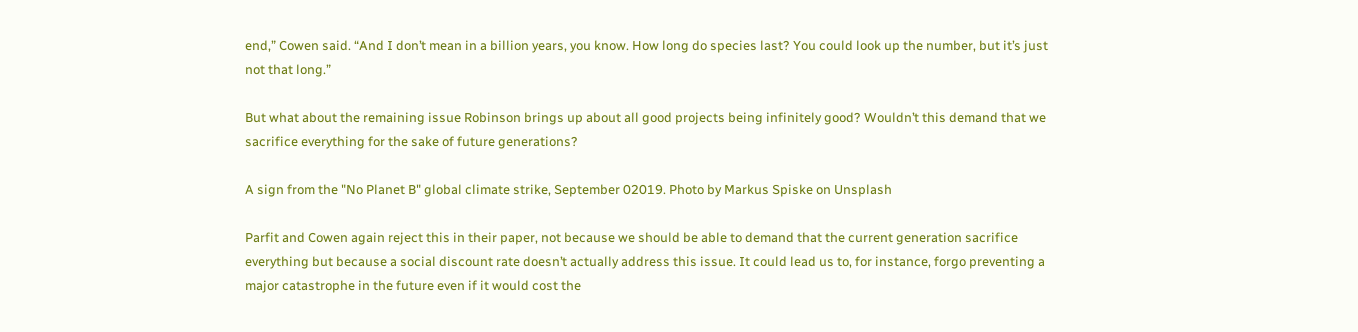end,” Cowen said. “And I don’t mean in a billion years, you know. How long do species last? You could look up the number, but it’s just not that long.”

But what about the remaining issue Robinson brings up about all good projects being infinitely good? Wouldn’t this demand that we sacrifice everything for the sake of future generations?

A sign from the "No Planet B" global climate strike, September 02019. Photo by Markus Spiske on Unsplash

Parfit and Cowen again reject this in their paper, not because we should be able to demand that the current generation sacrifice everything but because a social discount rate doesn’t actually address this issue. It could lead us to, for instance, forgo preventing a major catastrophe in the future even if it would cost the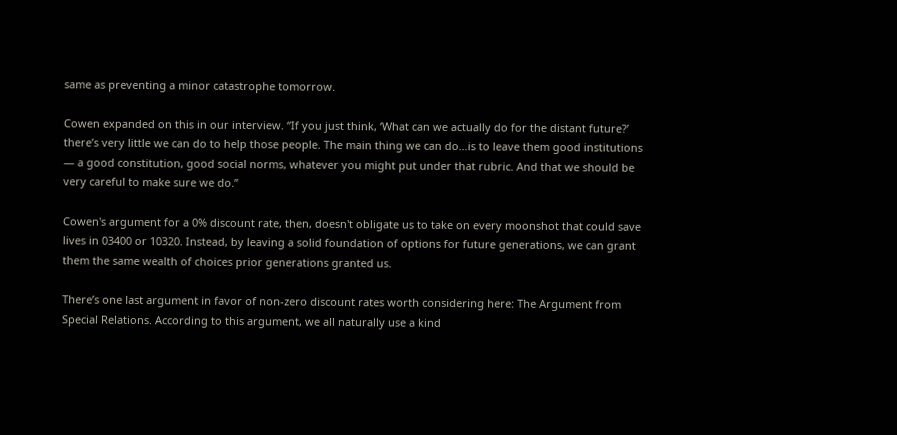same as preventing a minor catastrophe tomorrow.

Cowen expanded on this in our interview. “If you just think, ‘What can we actually do for the distant future?’ there’s very little we can do to help those people. The main thing we can do…is to leave them good institutions — a good constitution, good social norms, whatever you might put under that rubric. And that we should be very careful to make sure we do.”

Cowen's argument for a 0% discount rate, then, doesn't obligate us to take on every moonshot that could save lives in 03400 or 10320. Instead, by leaving a solid foundation of options for future generations, we can grant them the same wealth of choices prior generations granted us.

There’s one last argument in favor of non-zero discount rates worth considering here: The Argument from Special Relations. According to this argument, we all naturally use a kind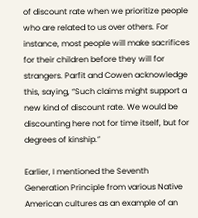of discount rate when we prioritize people who are related to us over others. For instance, most people will make sacrifices for their children before they will for strangers. Parfit and Cowen acknowledge this, saying, “Such claims might support a new kind of discount rate. We would be discounting here not for time itself, but for degrees of kinship.”

Earlier, I mentioned the Seventh Generation Principle from various Native American cultures as an example of an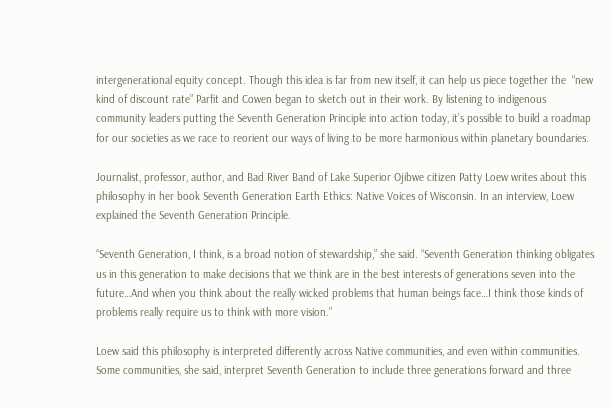intergenerational equity concept. Though this idea is far from new itself, it can help us piece together the  “new kind of discount rate” Parfit and Cowen began to sketch out in their work. By listening to indigenous community leaders putting the Seventh Generation Principle into action today, it’s possible to build a roadmap for our societies as we race to reorient our ways of living to be more harmonious within planetary boundaries.

Journalist, professor, author, and Bad River Band of Lake Superior Ojibwe citizen Patty Loew writes about this philosophy in her book Seventh Generation Earth Ethics: Native Voices of Wisconsin. In an interview, Loew explained the Seventh Generation Principle.

“Seventh Generation, I think, is a broad notion of stewardship,” she said. “Seventh Generation thinking obligates us in this generation to make decisions that we think are in the best interests of generations seven into the future…And when you think about the really wicked problems that human beings face…I think those kinds of problems really require us to think with more vision.”

Loew said this philosophy is interpreted differently across Native communities, and even within communities. Some communities, she said, interpret Seventh Generation to include three generations forward and three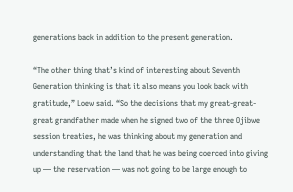generations back in addition to the present generation.

“The other thing that’s kind of interesting about Seventh Generation thinking is that it also means you look back with gratitude,” Loew said. “So the decisions that my great-great-great grandfather made when he signed two of the three Ojibwe session treaties, he was thinking about my generation and understanding that the land that he was being coerced into giving up — the reservation — was not going to be large enough to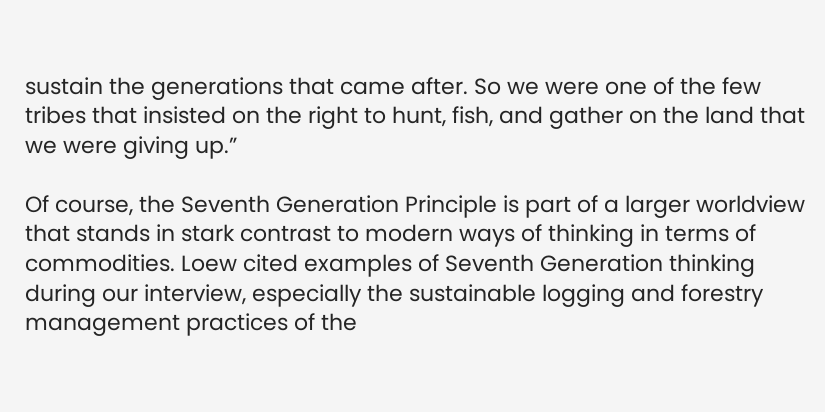sustain the generations that came after. So we were one of the few tribes that insisted on the right to hunt, fish, and gather on the land that we were giving up.”

Of course, the Seventh Generation Principle is part of a larger worldview that stands in stark contrast to modern ways of thinking in terms of commodities. Loew cited examples of Seventh Generation thinking during our interview, especially the sustainable logging and forestry management practices of the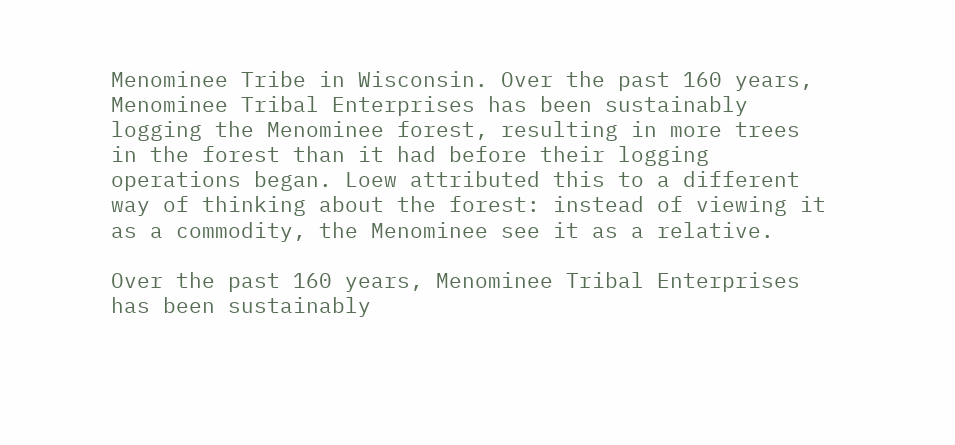Menominee Tribe in Wisconsin. Over the past 160 years, Menominee Tribal Enterprises has been sustainably logging the Menominee forest, resulting in more trees in the forest than it had before their logging operations began. Loew attributed this to a different way of thinking about the forest: instead of viewing it as a commodity, the Menominee see it as a relative.

Over the past 160 years, Menominee Tribal Enterprises has been sustainably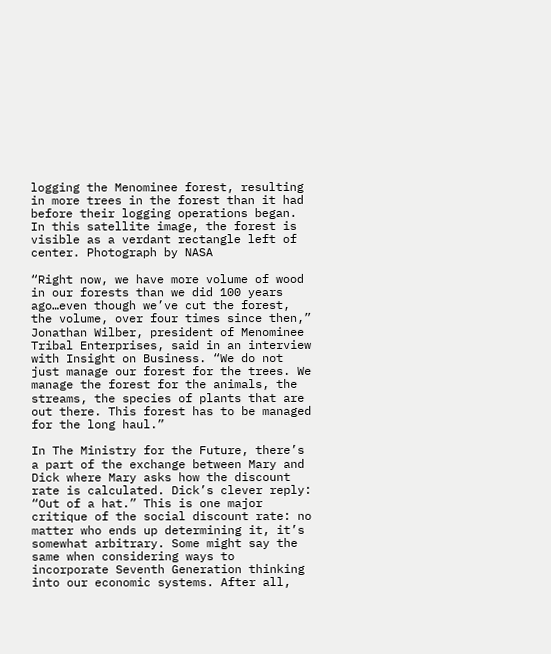logging the Menominee forest, resulting in more trees in the forest than it had before their logging operations began. In this satellite image, the forest is visible as a verdant rectangle left of center. Photograph by NASA

“Right now, we have more volume of wood in our forests than we did 100 years ago…even though we’ve cut the forest, the volume, over four times since then,” Jonathan Wilber, president of Menominee Tribal Enterprises, said in an interview with Insight on Business. “We do not just manage our forest for the trees. We manage the forest for the animals, the streams, the species of plants that are out there. This forest has to be managed for the long haul.”

In The Ministry for the Future, there’s a part of the exchange between Mary and Dick where Mary asks how the discount rate is calculated. Dick’s clever reply: “Out of a hat.” This is one major critique of the social discount rate: no matter who ends up determining it, it’s somewhat arbitrary. Some might say the same when considering ways to incorporate Seventh Generation thinking into our economic systems. After all,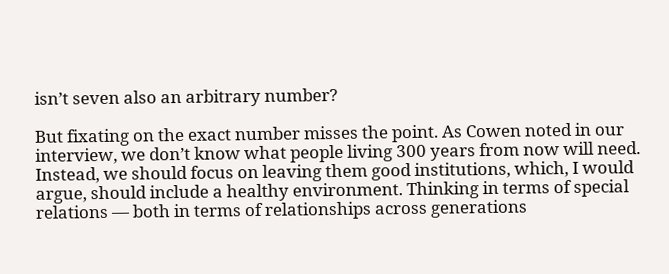isn’t seven also an arbitrary number?

But fixating on the exact number misses the point. As Cowen noted in our interview, we don’t know what people living 300 years from now will need. Instead, we should focus on leaving them good institutions, which, I would argue, should include a healthy environment. Thinking in terms of special relations — both in terms of relationships across generations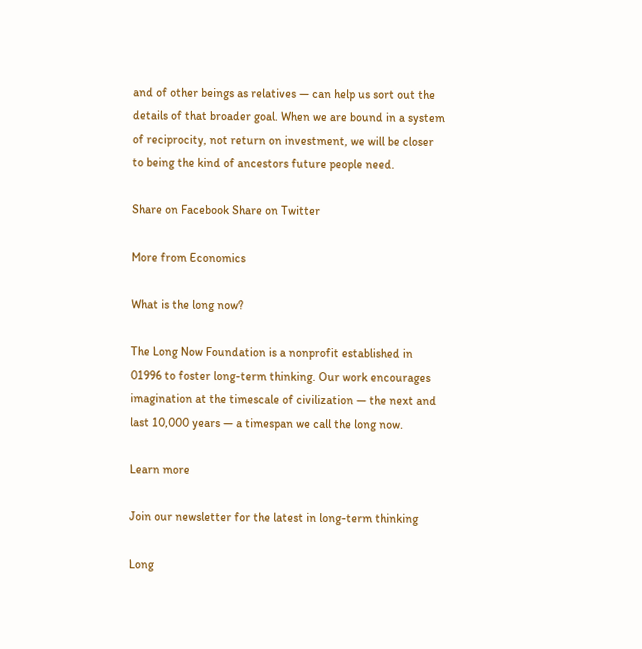and of other beings as relatives — can help us sort out the details of that broader goal. When we are bound in a system of reciprocity, not return on investment, we will be closer to being the kind of ancestors future people need.

Share on Facebook Share on Twitter

More from Economics

What is the long now?

The Long Now Foundation is a nonprofit established in 01996 to foster long-term thinking. Our work encourages imagination at the timescale of civilization — the next and last 10,000 years — a timespan we call the long now.

Learn more

Join our newsletter for the latest in long-term thinking

Long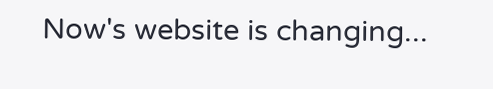Now's website is changing...